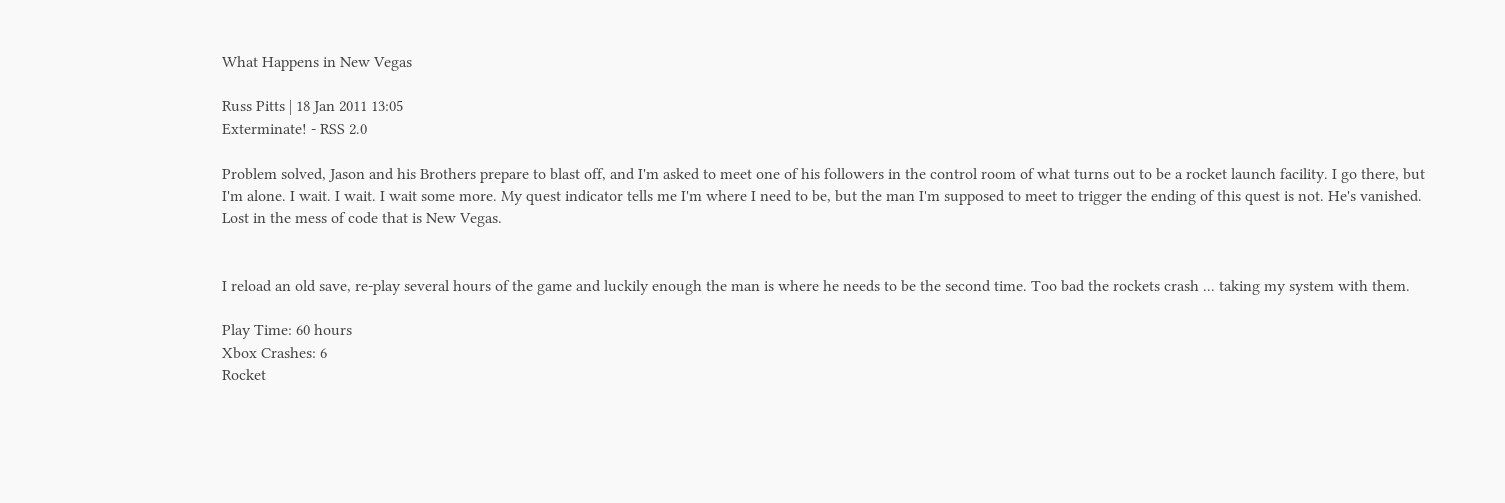What Happens in New Vegas

Russ Pitts | 18 Jan 2011 13:05
Exterminate! - RSS 2.0

Problem solved, Jason and his Brothers prepare to blast off, and I'm asked to meet one of his followers in the control room of what turns out to be a rocket launch facility. I go there, but I'm alone. I wait. I wait. I wait some more. My quest indicator tells me I'm where I need to be, but the man I'm supposed to meet to trigger the ending of this quest is not. He's vanished. Lost in the mess of code that is New Vegas.


I reload an old save, re-play several hours of the game and luckily enough the man is where he needs to be the second time. Too bad the rockets crash ... taking my system with them.

Play Time: 60 hours
Xbox Crashes: 6
Rocket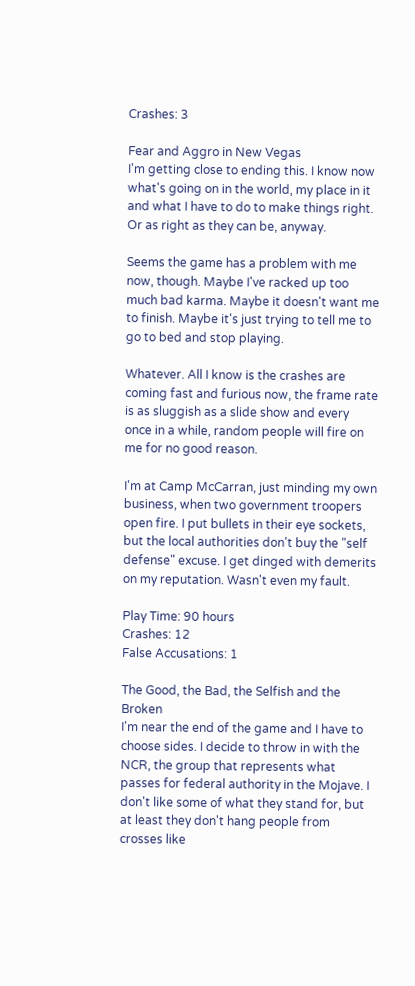Crashes: 3

Fear and Aggro in New Vegas
I'm getting close to ending this. I know now what's going on in the world, my place in it and what I have to do to make things right. Or as right as they can be, anyway.

Seems the game has a problem with me now, though. Maybe I've racked up too much bad karma. Maybe it doesn't want me to finish. Maybe it's just trying to tell me to go to bed and stop playing.

Whatever. All I know is the crashes are coming fast and furious now, the frame rate is as sluggish as a slide show and every once in a while, random people will fire on me for no good reason.

I'm at Camp McCarran, just minding my own business, when two government troopers open fire. I put bullets in their eye sockets, but the local authorities don't buy the "self defense" excuse. I get dinged with demerits on my reputation. Wasn't even my fault.

Play Time: 90 hours
Crashes: 12
False Accusations: 1

The Good, the Bad, the Selfish and the Broken
I'm near the end of the game and I have to choose sides. I decide to throw in with the NCR, the group that represents what passes for federal authority in the Mojave. I don't like some of what they stand for, but at least they don't hang people from crosses like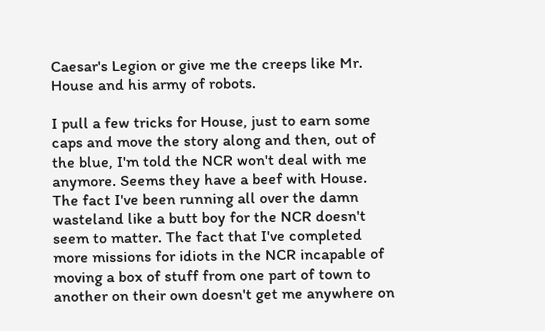Caesar's Legion or give me the creeps like Mr. House and his army of robots.

I pull a few tricks for House, just to earn some caps and move the story along and then, out of the blue, I'm told the NCR won't deal with me anymore. Seems they have a beef with House. The fact I've been running all over the damn wasteland like a butt boy for the NCR doesn't seem to matter. The fact that I've completed more missions for idiots in the NCR incapable of moving a box of stuff from one part of town to another on their own doesn't get me anywhere on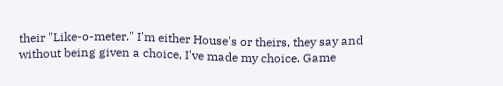their "Like-o-meter." I'm either House's or theirs, they say and without being given a choice, I've made my choice. Game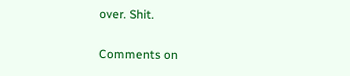over. Shit.

Comments on